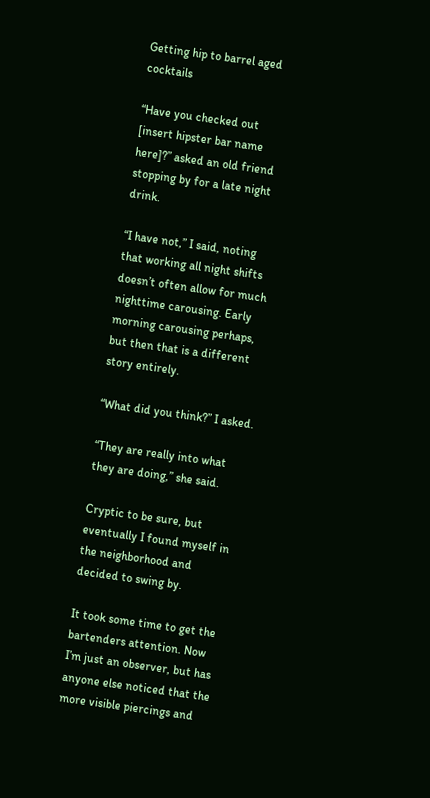Getting hip to barrel aged cocktails

“Have you checked out [insert hipster bar name here]?” asked an old friend stopping by for a late night drink.

“I have not,” I said, noting that working all night shifts doesn’t often allow for much nighttime carousing. Early morning carousing perhaps, but then that is a different story entirely.

“What did you think?” I asked.

“They are really into what they are doing,” she said.

Cryptic to be sure, but eventually I found myself in the neighborhood and decided to swing by.

It took some time to get the bartenders attention. Now I’m just an observer, but has anyone else noticed that the more visible piercings and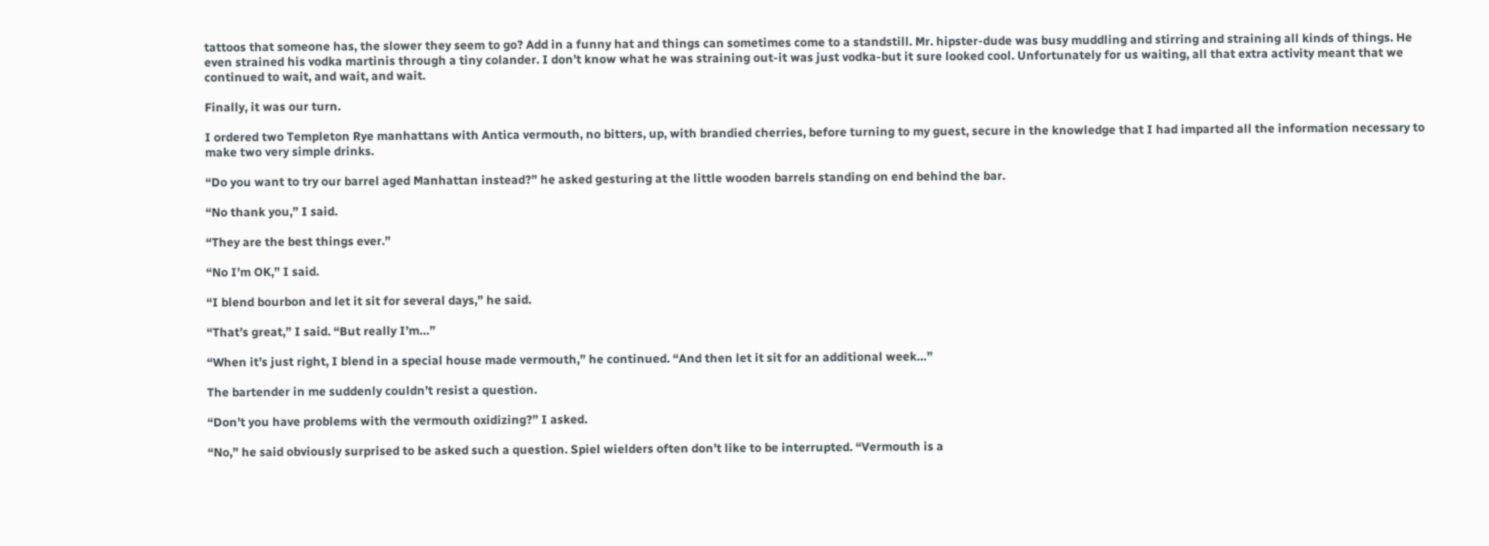tattoos that someone has, the slower they seem to go? Add in a funny hat and things can sometimes come to a standstill. Mr. hipster-dude was busy muddling and stirring and straining all kinds of things. He even strained his vodka martinis through a tiny colander. I don’t know what he was straining out-it was just vodka-but it sure looked cool. Unfortunately for us waiting, all that extra activity meant that we continued to wait, and wait, and wait.

Finally, it was our turn.

I ordered two Templeton Rye manhattans with Antica vermouth, no bitters, up, with brandied cherries, before turning to my guest, secure in the knowledge that I had imparted all the information necessary to make two very simple drinks.

“Do you want to try our barrel aged Manhattan instead?” he asked gesturing at the little wooden barrels standing on end behind the bar.

“No thank you,” I said.

“They are the best things ever.”

“No I’m OK,” I said.

“I blend bourbon and let it sit for several days,” he said.

“That’s great,” I said. “But really I’m…”

“When it’s just right, I blend in a special house made vermouth,” he continued. “And then let it sit for an additional week…”

The bartender in me suddenly couldn’t resist a question.

“Don’t you have problems with the vermouth oxidizing?” I asked.

“No,” he said obviously surprised to be asked such a question. Spiel wielders often don’t like to be interrupted. “Vermouth is a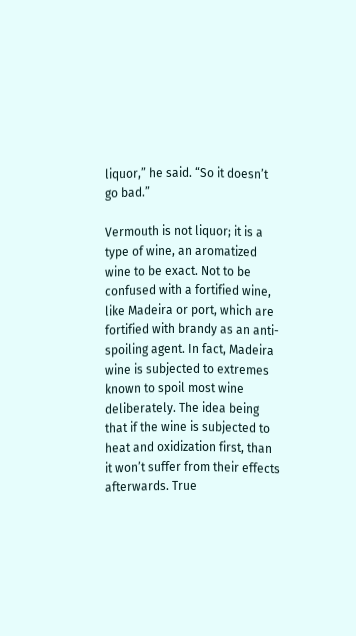liquor,” he said. “So it doesn’t go bad.”

Vermouth is not liquor; it is a type of wine, an aromatized wine to be exact. Not to be confused with a fortified wine, like Madeira or port, which are fortified with brandy as an anti-spoiling agent. In fact, Madeira wine is subjected to extremes known to spoil most wine deliberately. The idea being that if the wine is subjected to heat and oxidization first, than it won’t suffer from their effects afterwards. True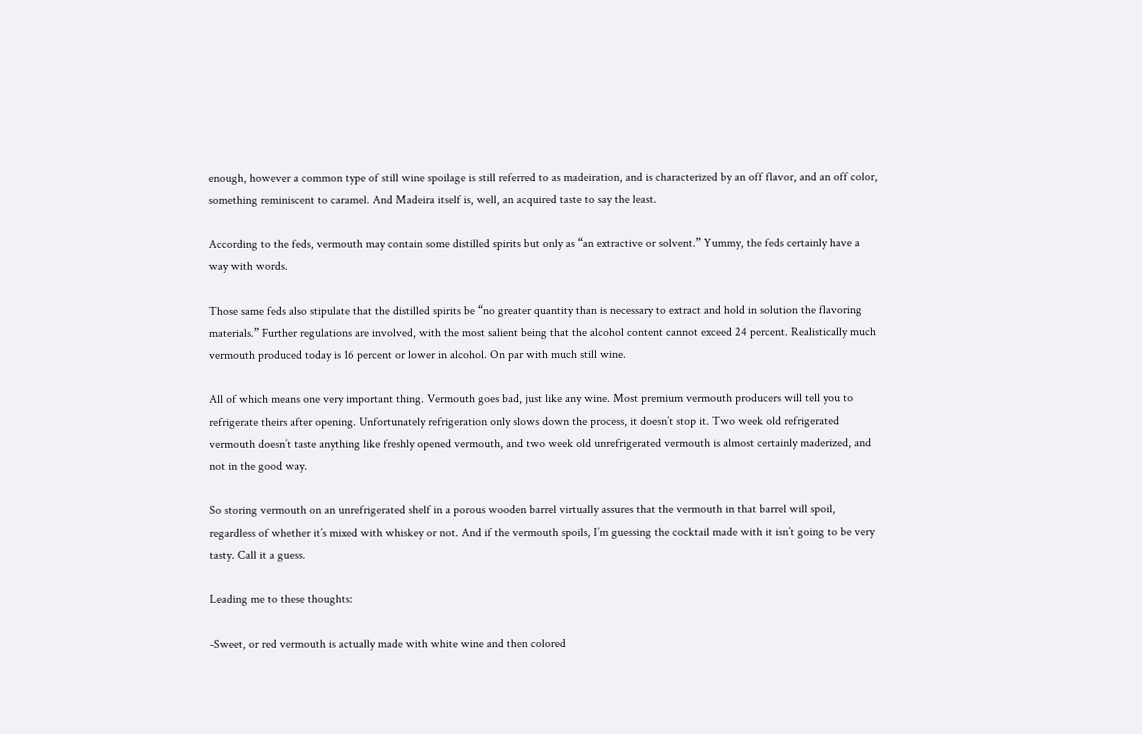enough, however a common type of still wine spoilage is still referred to as madeiration, and is characterized by an off flavor, and an off color, something reminiscent to caramel. And Madeira itself is, well, an acquired taste to say the least.

According to the feds, vermouth may contain some distilled spirits but only as “an extractive or solvent.” Yummy, the feds certainly have a way with words.

Those same feds also stipulate that the distilled spirits be “no greater quantity than is necessary to extract and hold in solution the flavoring materials.” Further regulations are involved, with the most salient being that the alcohol content cannot exceed 24 percent. Realistically much vermouth produced today is 16 percent or lower in alcohol. On par with much still wine.

All of which means one very important thing. Vermouth goes bad, just like any wine. Most premium vermouth producers will tell you to refrigerate theirs after opening. Unfortunately refrigeration only slows down the process, it doesn’t stop it. Two week old refrigerated vermouth doesn’t taste anything like freshly opened vermouth, and two week old unrefrigerated vermouth is almost certainly maderized, and not in the good way.

So storing vermouth on an unrefrigerated shelf in a porous wooden barrel virtually assures that the vermouth in that barrel will spoil, regardless of whether it’s mixed with whiskey or not. And if the vermouth spoils, I’m guessing the cocktail made with it isn’t going to be very tasty. Call it a guess.

Leading me to these thoughts:

-Sweet, or red vermouth is actually made with white wine and then colored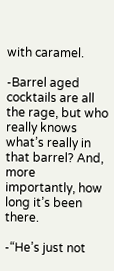with caramel.

-Barrel aged cocktails are all the rage, but who really knows what’s really in that barrel? And, more importantly, how long it’s been there.

-“He’s just not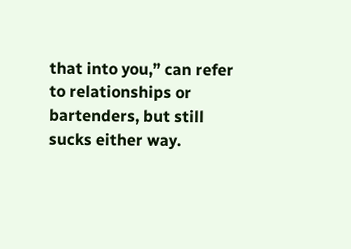that into you,” can refer to relationships or bartenders, but still sucks either way.